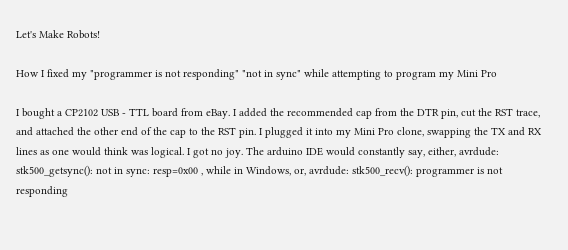Let's Make Robots!

How I fixed my "programmer is not responding" "not in sync" while attempting to program my Mini Pro

I bought a CP2102 USB - TTL board from eBay. I added the recommended cap from the DTR pin, cut the RST trace, and attached the other end of the cap to the RST pin. I plugged it into my Mini Pro clone, swapping the TX and RX lines as one would think was logical. I got no joy. The arduino IDE would constantly say, either, avrdude: stk500_getsync(): not in sync: resp=0x00 , while in Windows, or, avrdude: stk500_recv(): programmer is not responding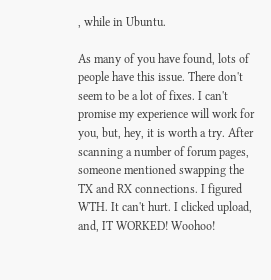, while in Ubuntu.

As many of you have found, lots of people have this issue. There don't seem to be a lot of fixes. I can't promise my experience will work for you, but, hey, it is worth a try. After scanning a number of forum pages, someone mentioned swapping the TX and RX connections. I figured WTH. It can't hurt. I clicked upload, and, IT WORKED! Woohoo!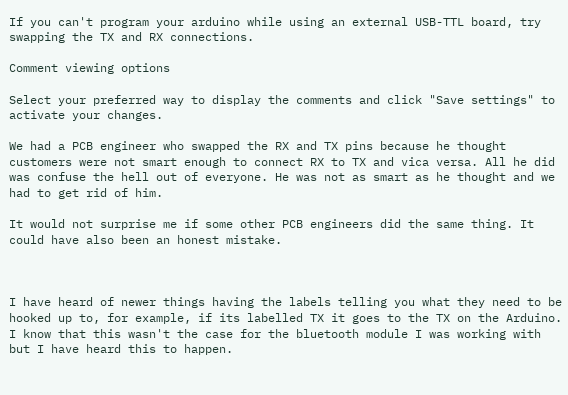If you can't program your arduino while using an external USB-TTL board, try swapping the TX and RX connections.

Comment viewing options

Select your preferred way to display the comments and click "Save settings" to activate your changes.

We had a PCB engineer who swapped the RX and TX pins because he thought customers were not smart enough to connect RX to TX and vica versa. All he did was confuse the hell out of everyone. He was not as smart as he thought and we had to get rid of him.

It would not surprise me if some other PCB engineers did the same thing. It could have also been an honest mistake.



I have heard of newer things having the labels telling you what they need to be hooked up to, for example, if its labelled TX it goes to the TX on the Arduino. I know that this wasn't the case for the bluetooth module I was working with but I have heard this to happen.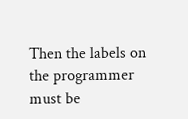Then the labels on the programmer must be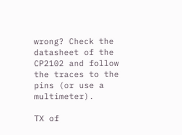wrong? Check the datasheet of the CP2102 and follow the traces to the pins (or use a multimeter).

TX of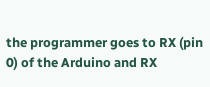the programmer goes to RX (pin 0) of the Arduino and RX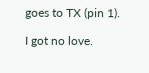goes to TX (pin 1).

I got no love.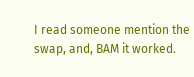I read someone mention the swap, and, BAM it worked.